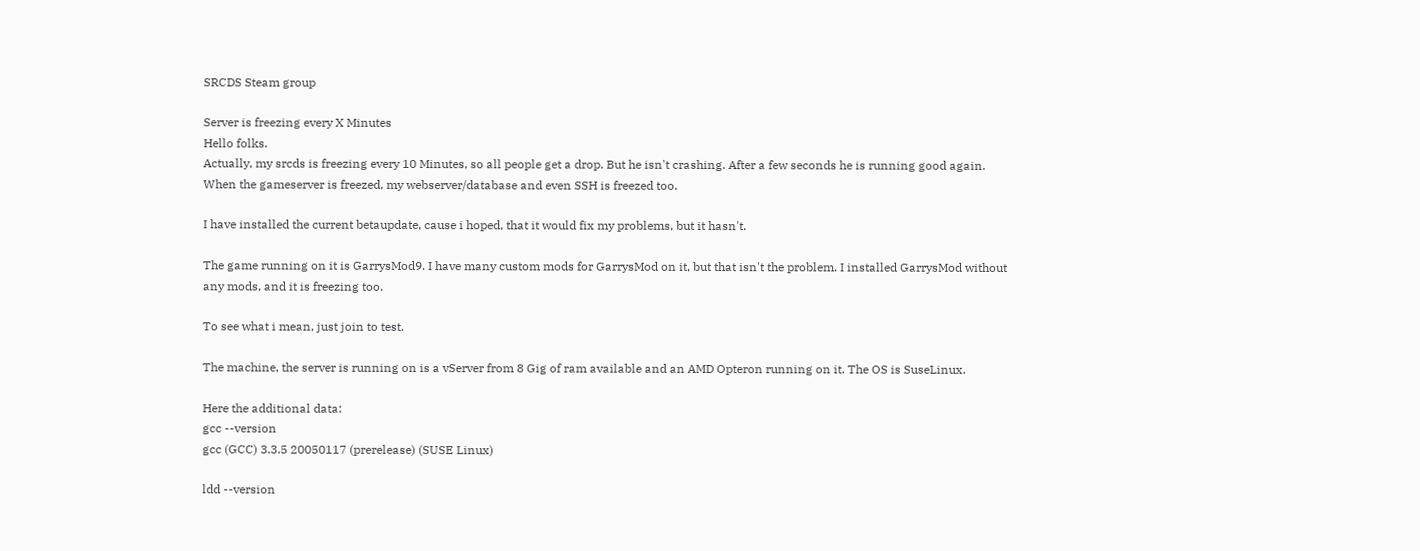SRCDS Steam group

Server is freezing every X Minutes
Hello folks.
Actually, my srcds is freezing every 10 Minutes, so all people get a drop. But he isn't crashing. After a few seconds he is running good again. When the gameserver is freezed, my webserver/database and even SSH is freezed too.

I have installed the current betaupdate, cause i hoped, that it would fix my problems, but it hasn't.

The game running on it is GarrysMod9. I have many custom mods for GarrysMod on it, but that isn't the problem. I installed GarrysMod without any mods, and it is freezing too.

To see what i mean, just join to test.

The machine, the server is running on is a vServer from 8 Gig of ram available and an AMD Opteron running on it. The OS is SuseLinux.

Here the additional data:
gcc --version
gcc (GCC) 3.3.5 20050117 (prerelease) (SUSE Linux)

ldd --version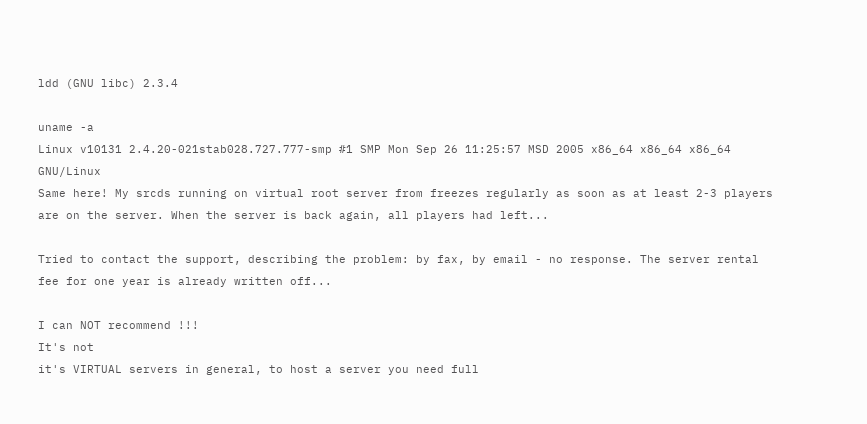ldd (GNU libc) 2.3.4

uname -a
Linux v10131 2.4.20-021stab028.727.777-smp #1 SMP Mon Sep 26 11:25:57 MSD 2005 x86_64 x86_64 x86_64 GNU/Linux
Same here! My srcds running on virtual root server from freezes regularly as soon as at least 2-3 players are on the server. When the server is back again, all players had left...

Tried to contact the support, describing the problem: by fax, by email - no response. The server rental fee for one year is already written off...

I can NOT recommend !!!
It's not
it's VIRTUAL servers in general, to host a server you need full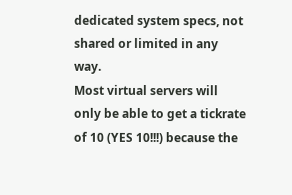dedicated system specs, not shared or limited in any way.
Most virtual servers will only be able to get a tickrate of 10 (YES 10!!!) because the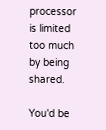processor is limited too much by being shared.

You'd be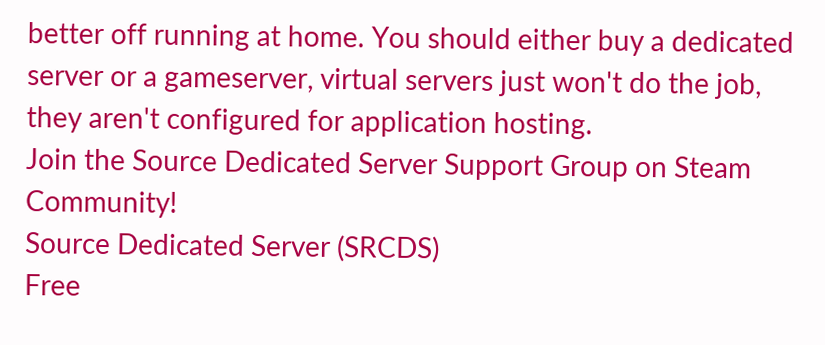better off running at home. You should either buy a dedicated server or a gameserver, virtual servers just won't do the job, they aren't configured for application hosting.
Join the Source Dedicated Server Support Group on Steam Community!
Source Dedicated Server (SRCDS)
Free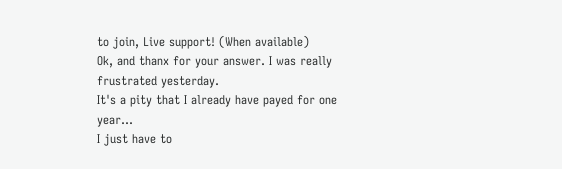to join, Live support! (When available)
Ok, and thanx for your answer. I was really frustrated yesterday.
It's a pity that I already have payed for one year...
I just have to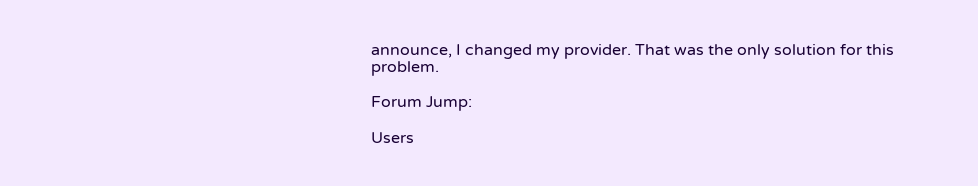announce, I changed my provider. That was the only solution for this problem.

Forum Jump:

Users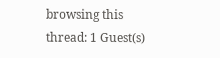browsing this thread: 1 Guest(s)